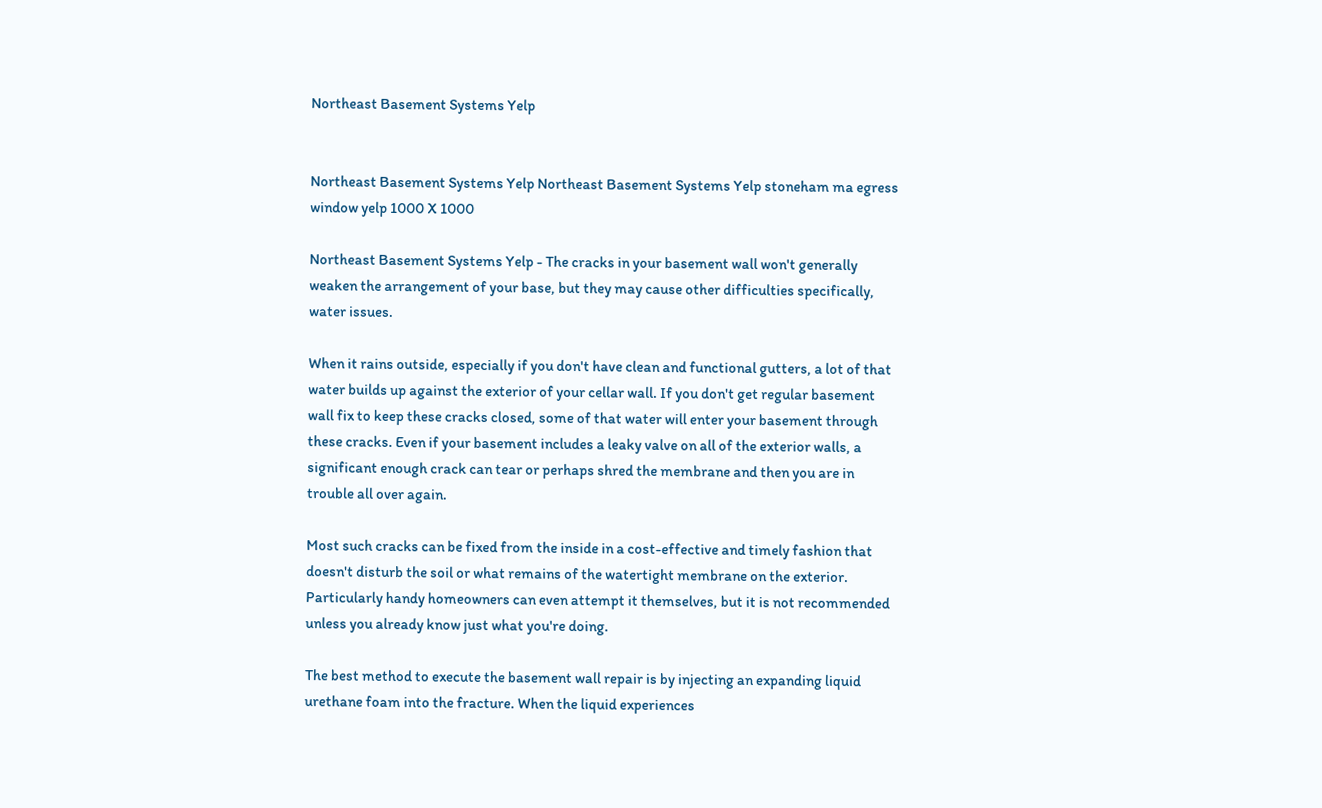Northeast Basement Systems Yelp


Northeast Basement Systems Yelp Northeast Basement Systems Yelp stoneham ma egress window yelp 1000 X 1000

Northeast Basement Systems Yelp - The cracks in your basement wall won't generally weaken the arrangement of your base, but they may cause other difficulties specifically, water issues.

When it rains outside, especially if you don't have clean and functional gutters, a lot of that water builds up against the exterior of your cellar wall. If you don't get regular basement wall fix to keep these cracks closed, some of that water will enter your basement through these cracks. Even if your basement includes a leaky valve on all of the exterior walls, a significant enough crack can tear or perhaps shred the membrane and then you are in trouble all over again.

Most such cracks can be fixed from the inside in a cost-effective and timely fashion that doesn't disturb the soil or what remains of the watertight membrane on the exterior. Particularly handy homeowners can even attempt it themselves, but it is not recommended unless you already know just what you're doing.

The best method to execute the basement wall repair is by injecting an expanding liquid urethane foam into the fracture. When the liquid experiences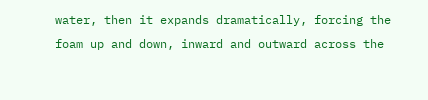water, then it expands dramatically, forcing the foam up and down, inward and outward across the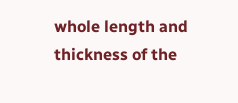whole length and thickness of the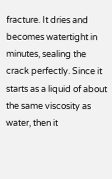fracture. It dries and becomes watertight in minutes, sealing the crack perfectly. Since it starts as a liquid of about the same viscosity as water, then it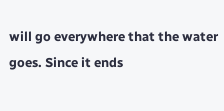will go everywhere that the water goes. Since it ends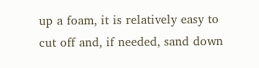up a foam, it is relatively easy to cut off and, if needed, sand down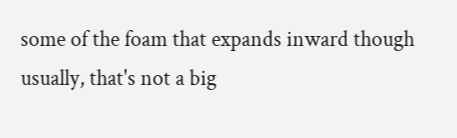some of the foam that expands inward though usually, that's not a big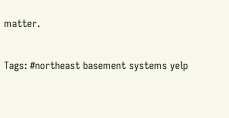matter.

Tags: #northeast basement systems yelp